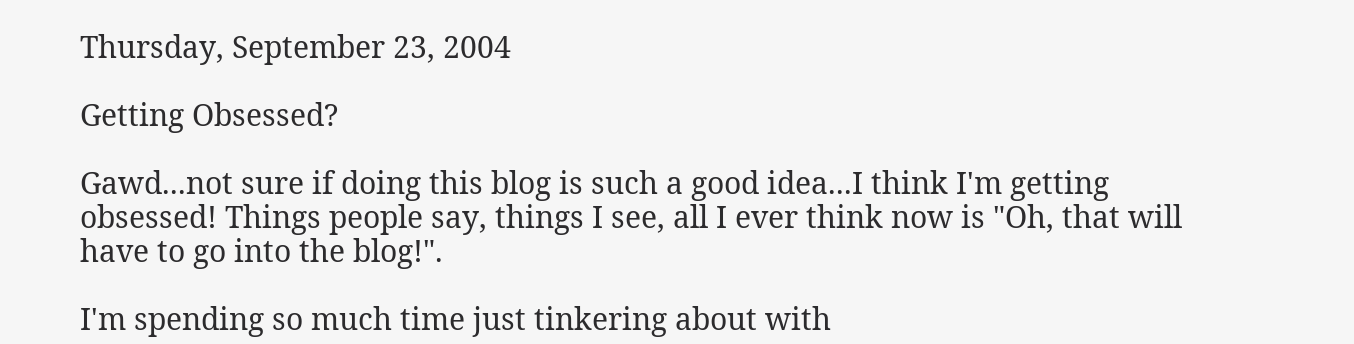Thursday, September 23, 2004

Getting Obsessed?

Gawd...not sure if doing this blog is such a good idea...I think I'm getting obsessed! Things people say, things I see, all I ever think now is "Oh, that will have to go into the blog!".

I'm spending so much time just tinkering about with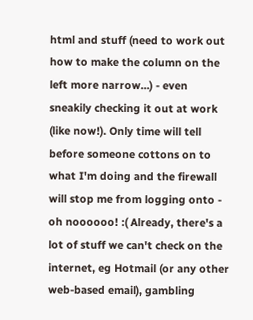html and stuff (need to work out how to make the column on the left more narrow...) - even sneakily checking it out at work (like now!). Only time will tell before someone cottons on to what I'm doing and the firewall will stop me from logging onto - oh noooooo! :( Already, there's a lot of stuff we can't check on the internet, eg Hotmail (or any other web-based email), gambling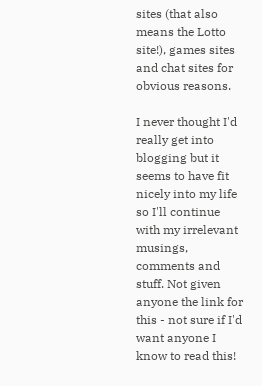sites (that also means the Lotto site!), games sites and chat sites for obvious reasons.

I never thought I'd really get into blogging but it seems to have fit nicely into my life so I'll continue with my irrelevant musings, comments and stuff. Not given anyone the link for this - not sure if I'd want anyone I know to read this!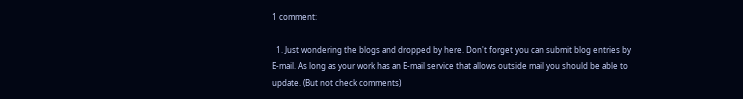1 comment:

  1. Just wondering the blogs and dropped by here. Don't forget you can submit blog entries by E-mail. As long as your work has an E-mail service that allows outside mail you should be able to update. (But not check comments)